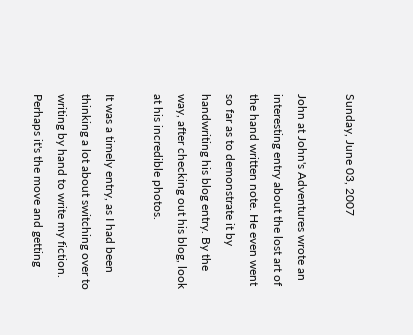Sunday, June 03, 2007

John at John's Adventures wrote an interesting entry about the lost art of the hand written note. He even went so far as to demonstrate it by handwriting his blog entry. By the way, after checking out his blog, look at his incredible photos.

It was a timely entry, as I had been thinking a lot about switching over to writing by hand to write my fiction. Perhaps it's the move and getting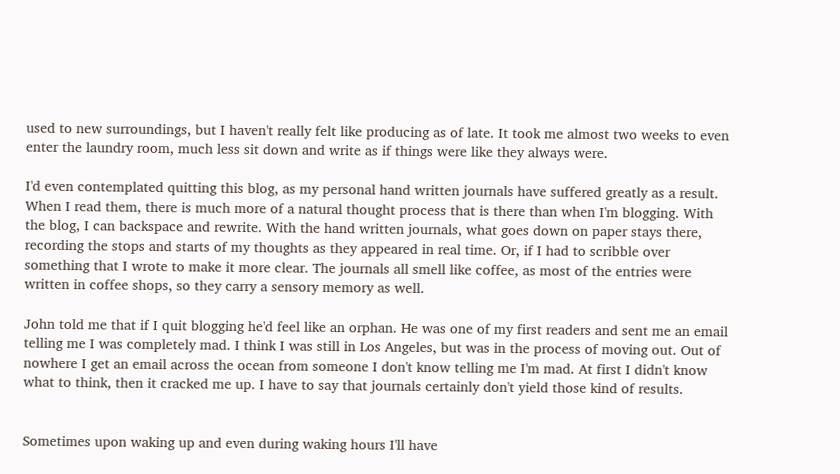used to new surroundings, but I haven't really felt like producing as of late. It took me almost two weeks to even enter the laundry room, much less sit down and write as if things were like they always were.

I'd even contemplated quitting this blog, as my personal hand written journals have suffered greatly as a result. When I read them, there is much more of a natural thought process that is there than when I'm blogging. With the blog, I can backspace and rewrite. With the hand written journals, what goes down on paper stays there, recording the stops and starts of my thoughts as they appeared in real time. Or, if I had to scribble over something that I wrote to make it more clear. The journals all smell like coffee, as most of the entries were written in coffee shops, so they carry a sensory memory as well.

John told me that if I quit blogging he'd feel like an orphan. He was one of my first readers and sent me an email telling me I was completely mad. I think I was still in Los Angeles, but was in the process of moving out. Out of nowhere I get an email across the ocean from someone I don't know telling me I'm mad. At first I didn't know what to think, then it cracked me up. I have to say that journals certainly don't yield those kind of results.


Sometimes upon waking up and even during waking hours I'll have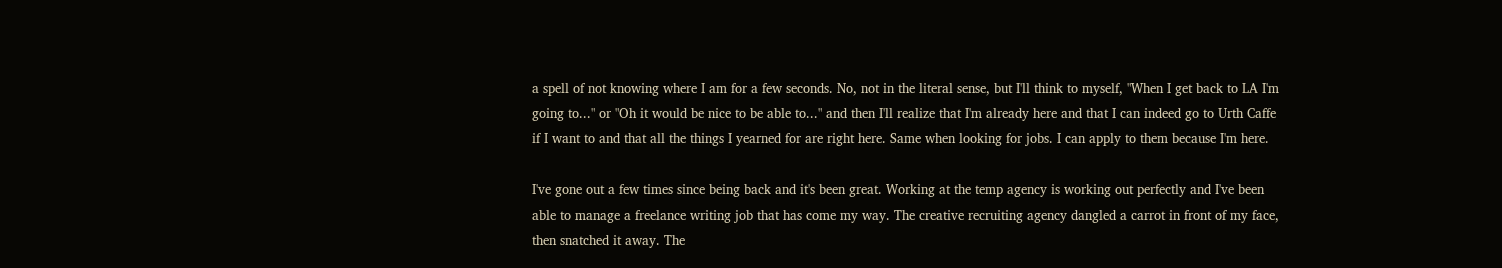a spell of not knowing where I am for a few seconds. No, not in the literal sense, but I'll think to myself, "When I get back to LA I'm going to..." or "Oh it would be nice to be able to..." and then I'll realize that I'm already here and that I can indeed go to Urth Caffe if I want to and that all the things I yearned for are right here. Same when looking for jobs. I can apply to them because I'm here.

I've gone out a few times since being back and it's been great. Working at the temp agency is working out perfectly and I've been able to manage a freelance writing job that has come my way. The creative recruiting agency dangled a carrot in front of my face, then snatched it away. The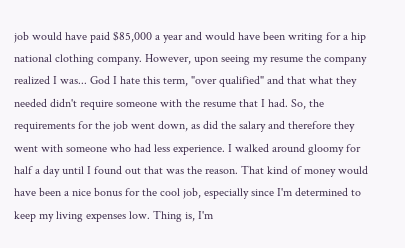job would have paid $85,000 a year and would have been writing for a hip national clothing company. However, upon seeing my resume the company realized I was... God I hate this term, "over qualified" and that what they needed didn't require someone with the resume that I had. So, the requirements for the job went down, as did the salary and therefore they went with someone who had less experience. I walked around gloomy for half a day until I found out that was the reason. That kind of money would have been a nice bonus for the cool job, especially since I'm determined to keep my living expenses low. Thing is, I'm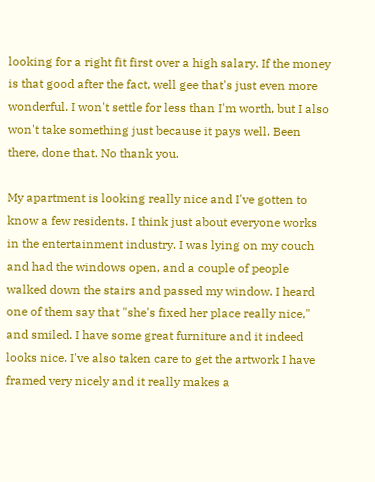looking for a right fit first over a high salary. If the money is that good after the fact, well gee that's just even more wonderful. I won't settle for less than I'm worth, but I also won't take something just because it pays well. Been there, done that. No thank you.

My apartment is looking really nice and I've gotten to know a few residents. I think just about everyone works in the entertainment industry. I was lying on my couch and had the windows open, and a couple of people walked down the stairs and passed my window. I heard one of them say that "she's fixed her place really nice," and smiled. I have some great furniture and it indeed looks nice. I've also taken care to get the artwork I have framed very nicely and it really makes a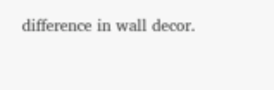difference in wall decor.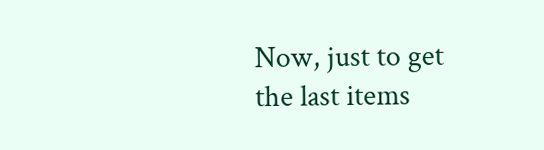Now, just to get the last items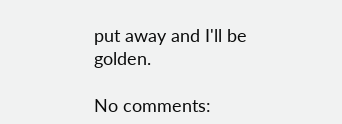put away and I'll be golden.

No comments: